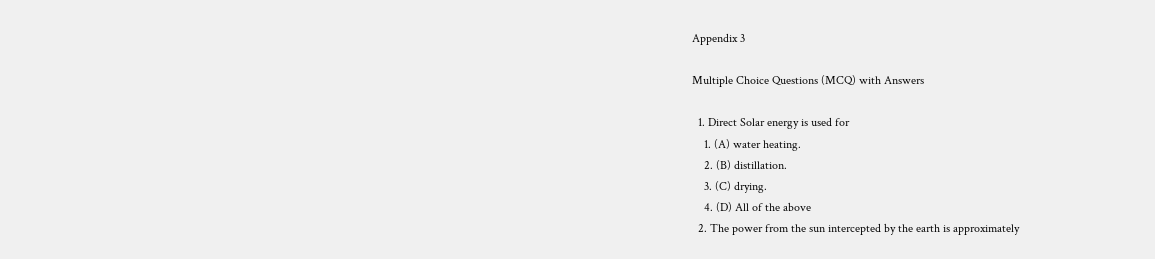Appendix 3

Multiple Choice Questions (MCQ) with Answers

  1. Direct Solar energy is used for
    1. (A) water heating.
    2. (B) distillation.
    3. (C) drying.
    4. (D) All of the above
  2. The power from the sun intercepted by the earth is approximately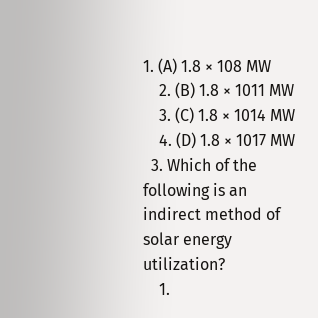1. (A) 1.8 × 108 MW
    2. (B) 1.8 × 1011 MW
    3. (C) 1.8 × 1014 MW
    4. (D) 1.8 × 1017 MW
  3. Which of the following is an indirect method of solar energy utilization?
    1.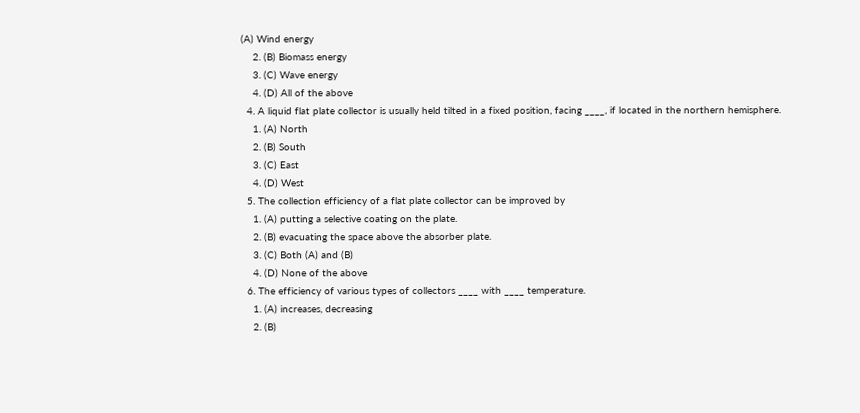(A) Wind energy
    2. (B) Biomass energy
    3. (C) Wave energy
    4. (D) All of the above
  4. A liquid flat plate collector is usually held tilted in a fixed position, facing ____, if located in the northern hemisphere.
    1. (A) North
    2. (B) South
    3. (C) East
    4. (D) West
  5. The collection efficiency of a flat plate collector can be improved by
    1. (A) putting a selective coating on the plate.
    2. (B) evacuating the space above the absorber plate.
    3. (C) Both (A) and (B)
    4. (D) None of the above
  6. The efficiency of various types of collectors ____ with ____ temperature.
    1. (A) increases, decreasing
    2. (B)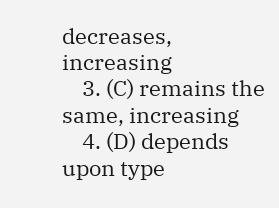decreases, increasing
    3. (C) remains the same, increasing
    4. (D) depends upon type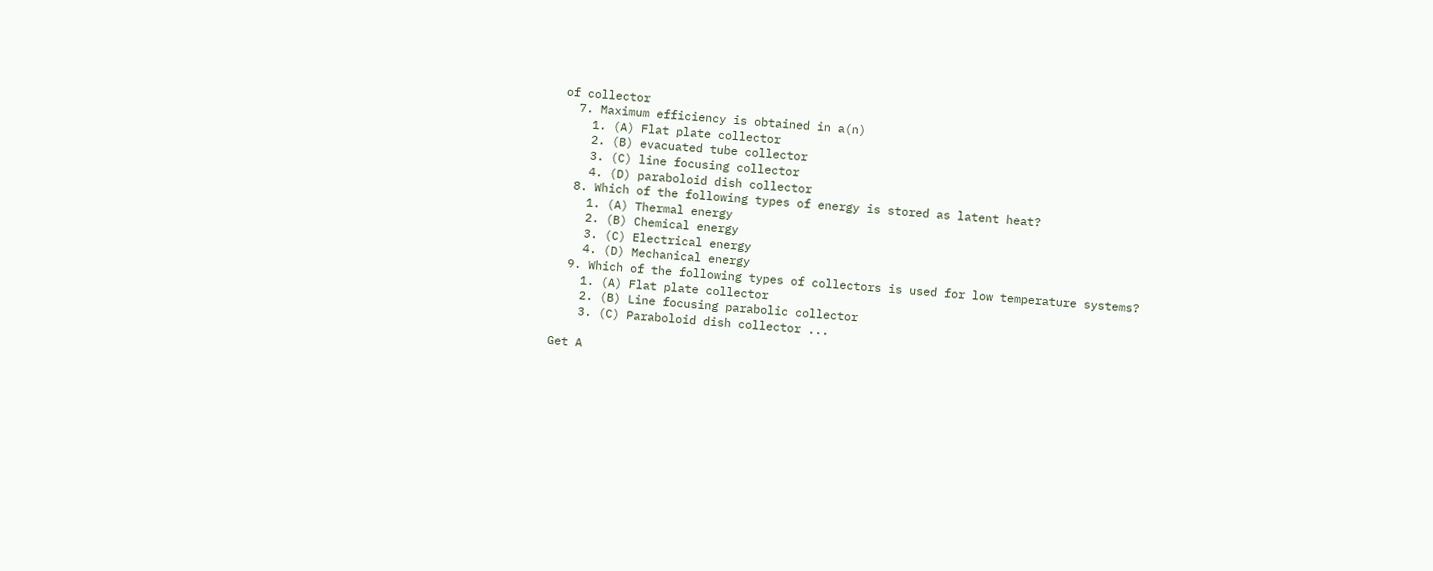of collector
  7. Maximum efficiency is obtained in a(n)
    1. (A) Flat plate collector
    2. (B) evacuated tube collector
    3. (C) line focusing collector
    4. (D) paraboloid dish collector
  8. Which of the following types of energy is stored as latent heat?
    1. (A) Thermal energy
    2. (B) Chemical energy
    3. (C) Electrical energy
    4. (D) Mechanical energy
  9. Which of the following types of collectors is used for low temperature systems?
    1. (A) Flat plate collector
    2. (B) Line focusing parabolic collector
    3. (C) Paraboloid dish collector ...

Get A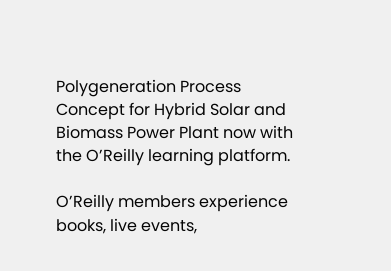Polygeneration Process Concept for Hybrid Solar and Biomass Power Plant now with the O’Reilly learning platform.

O’Reilly members experience books, live events,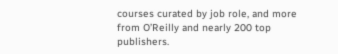courses curated by job role, and more from O’Reilly and nearly 200 top publishers.